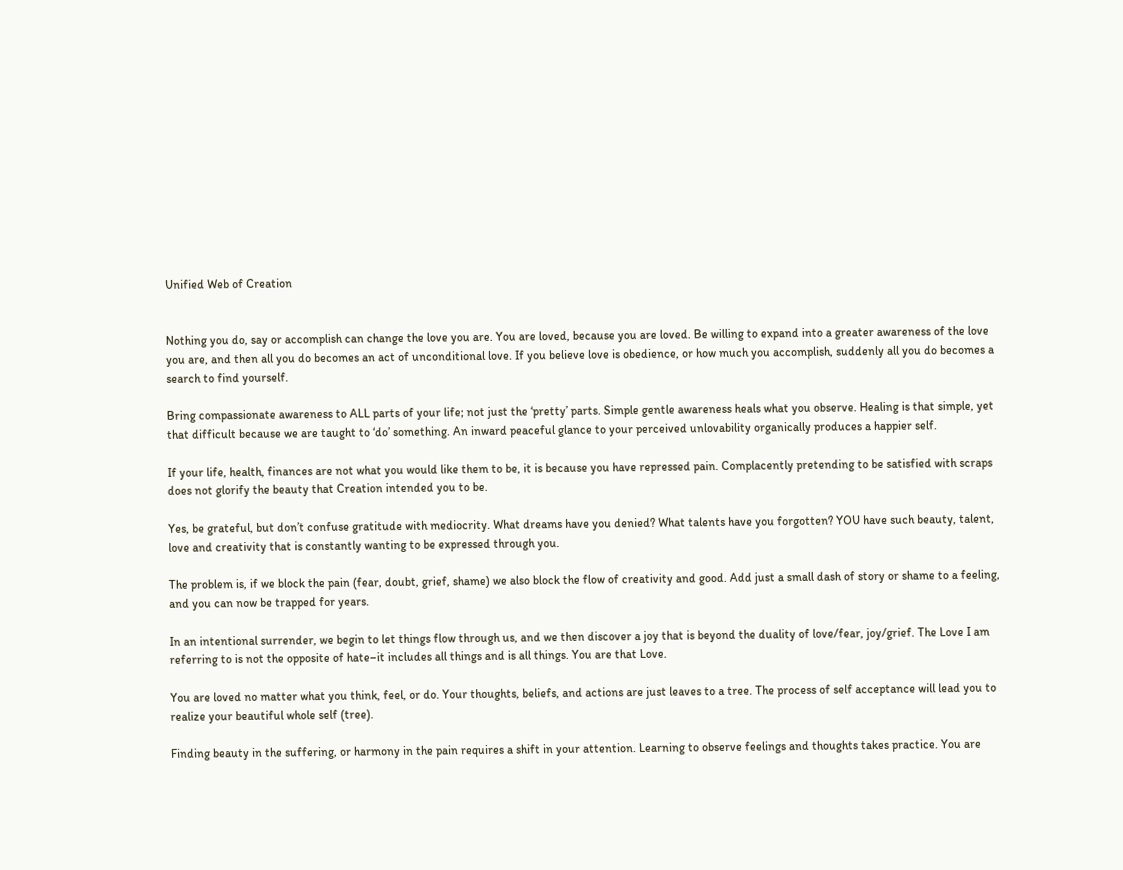Unified Web of Creation


Nothing you do, say or accomplish can change the love you are. You are loved, because you are loved. Be willing to expand into a greater awareness of the love you are, and then all you do becomes an act of unconditional love. If you believe love is obedience, or how much you accomplish, suddenly all you do becomes a search to find yourself.

Bring compassionate awareness to ALL parts of your life; not just the ‘pretty’ parts. Simple gentle awareness heals what you observe. Healing is that simple, yet that difficult because we are taught to ‘do’ something. An inward peaceful glance to your perceived unlovability organically produces a happier self.

If your life, health, finances are not what you would like them to be, it is because you have repressed pain. Complacently pretending to be satisfied with scraps does not glorify the beauty that Creation intended you to be.

Yes, be grateful, but don’t confuse gratitude with mediocrity. What dreams have you denied? What talents have you forgotten? YOU have such beauty, talent, love and creativity that is constantly wanting to be expressed through you.

The problem is, if we block the pain (fear, doubt, grief, shame) we also block the flow of creativity and good. Add just a small dash of story or shame to a feeling, and you can now be trapped for years.

In an intentional surrender, we begin to let things flow through us, and we then discover a joy that is beyond the duality of love/fear, joy/grief. The Love I am referring to is not the opposite of hate–it includes all things and is all things. You are that Love.

You are loved no matter what you think, feel, or do. Your thoughts, beliefs, and actions are just leaves to a tree. The process of self acceptance will lead you to realize your beautiful whole self (tree).

Finding beauty in the suffering, or harmony in the pain requires a shift in your attention. Learning to observe feelings and thoughts takes practice. You are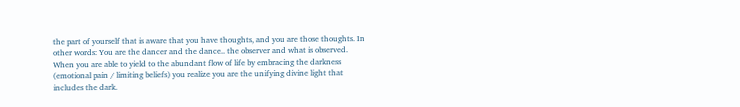the part of yourself that is aware that you have thoughts, and you are those thoughts. In other words: You are the dancer and the dance.. the observer and what is observed. When you are able to yield to the abundant flow of life by embracing the darkness (emotional pain / limiting beliefs) you realize you are the unifying divine light that includes the dark.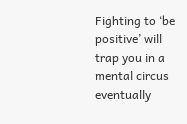Fighting to ‘be positive’ will trap you in a mental circus eventually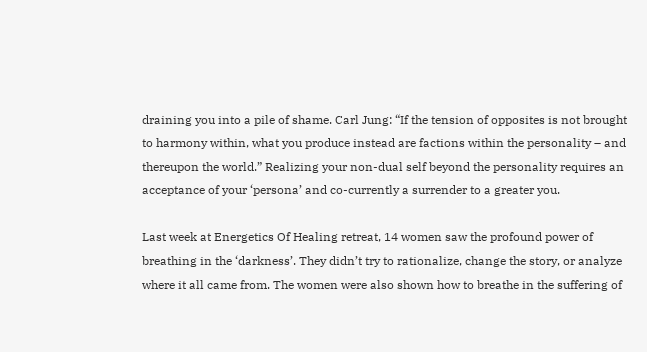draining you into a pile of shame. Carl Jung: “If the tension of opposites is not brought to harmony within, what you produce instead are factions within the personality – and thereupon the world.” Realizing your non-dual self beyond the personality requires an acceptance of your ‘persona’ and co-currently a surrender to a greater you.

Last week at Energetics Of Healing retreat, 14 women saw the profound power of breathing in the ‘darkness’. They didn’t try to rationalize, change the story, or analyze where it all came from. The women were also shown how to breathe in the suffering of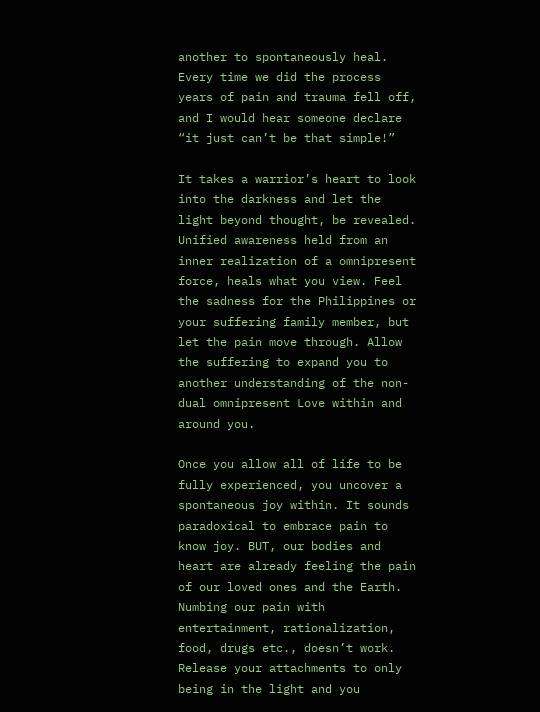another to spontaneously heal. Every time we did the process years of pain and trauma fell off, and I would hear someone declare “it just can’t be that simple!”

It takes a warrior’s heart to look into the darkness and let the light beyond thought, be revealed. Unified awareness held from an inner realization of a omnipresent force, heals what you view. Feel the sadness for the Philippines or your suffering family member, but let the pain move through. Allow the suffering to expand you to another understanding of the non-dual omnipresent Love within and around you.

Once you allow all of life to be fully experienced, you uncover a spontaneous joy within. It sounds paradoxical to embrace pain to know joy. BUT, our bodies and heart are already feeling the pain of our loved ones and the Earth. Numbing our pain with entertainment, rationalization, food, drugs etc., doesn’t work. Release your attachments to only being in the light and you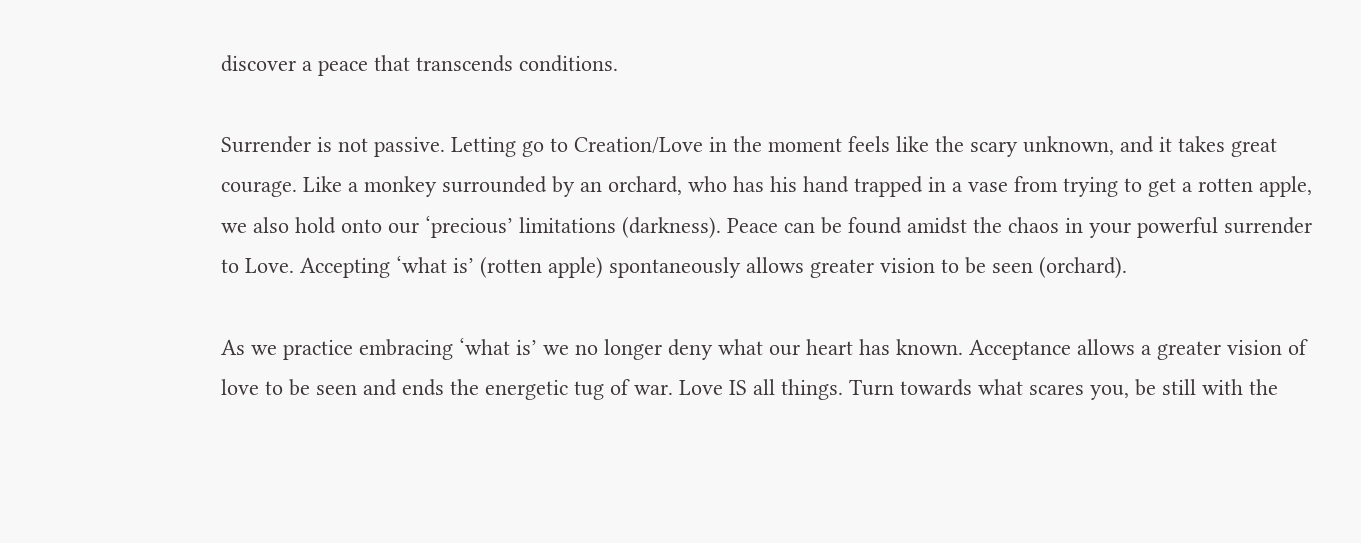discover a peace that transcends conditions.

Surrender is not passive. Letting go to Creation/Love in the moment feels like the scary unknown, and it takes great courage. Like a monkey surrounded by an orchard, who has his hand trapped in a vase from trying to get a rotten apple, we also hold onto our ‘precious’ limitations (darkness). Peace can be found amidst the chaos in your powerful surrender to Love. Accepting ‘what is’ (rotten apple) spontaneously allows greater vision to be seen (orchard).

As we practice embracing ‘what is’ we no longer deny what our heart has known. Acceptance allows a greater vision of love to be seen and ends the energetic tug of war. Love IS all things. Turn towards what scares you, be still with the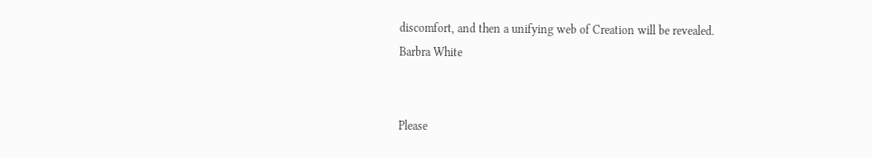discomfort, and then a unifying web of Creation will be revealed.
Barbra White


Please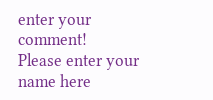enter your comment!
Please enter your name here